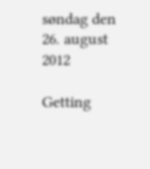søndag den 26. august 2012

Getting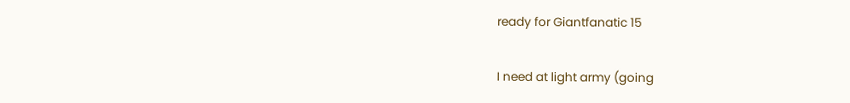ready for Giantfanatic 15

I need at light army (going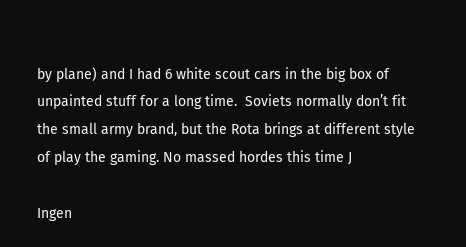by plane) and I had 6 white scout cars in the big box of unpainted stuff for a long time.  Soviets normally don’t fit the small army brand, but the Rota brings at different style of play the gaming. No massed hordes this time J

Ingen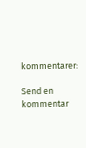kommentarer:

Send en kommentar